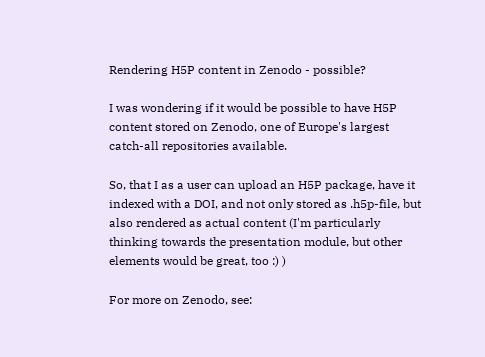Rendering H5P content in Zenodo - possible?

I was wondering if it would be possible to have H5P content stored on Zenodo, one of Europe's largest catch-all repositories available.

So, that I as a user can upload an H5P package, have it indexed with a DOI, and not only stored as .h5p-file, but also rendered as actual content (I'm particularly thinking towards the presentation module, but other elements would be great, too :) )

For more on Zenodo, see: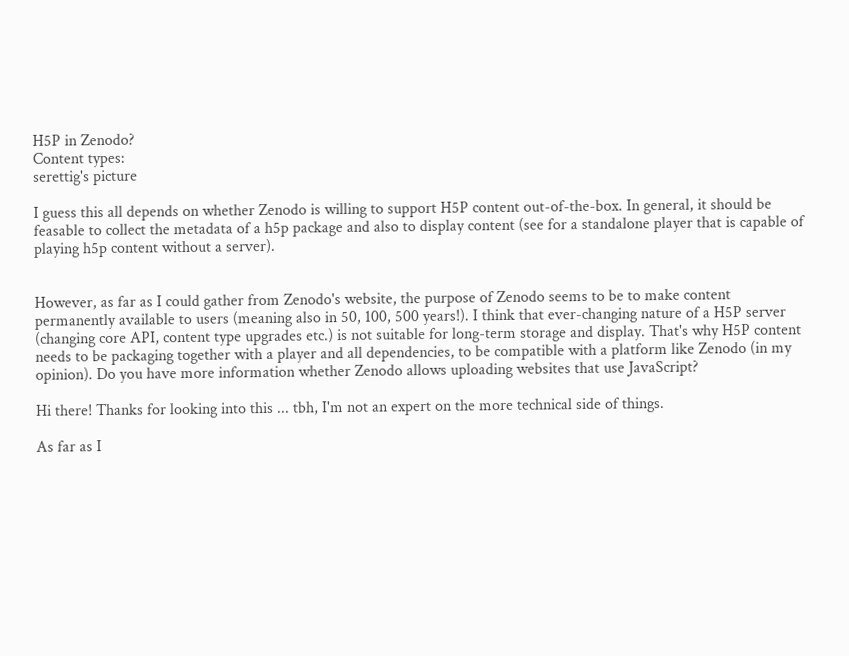H5P in Zenodo?
Content types:
serettig's picture

I guess this all depends on whether Zenodo is willing to support H5P content out-of-the-box. In general, it should be feasable to collect the metadata of a h5p package and also to display content (see for a standalone player that is capable of playing h5p content without a server).


However, as far as I could gather from Zenodo's website, the purpose of Zenodo seems to be to make content permanently available to users (meaning also in 50, 100, 500 years!). I think that ever-changing nature of a H5P server (changing core API, content type upgrades etc.) is not suitable for long-term storage and display. That's why H5P content needs to be packaging together with a player and all dependencies, to be compatible with a platform like Zenodo (in my opinion). Do you have more information whether Zenodo allows uploading websites that use JavaScript?

Hi there! Thanks for looking into this ... tbh, I'm not an expert on the more technical side of things.

As far as I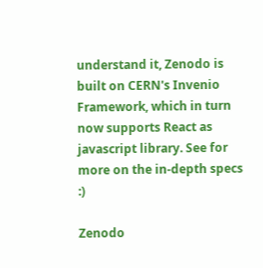understand it, Zenodo is built on CERN's Invenio Framework, which in turn now supports React as javascript library. See for more on the in-depth specs :)

Zenodo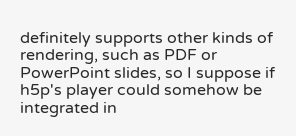definitely supports other kinds of rendering, such as PDF or PowerPoint slides, so I suppose if h5p's player could somehow be integrated in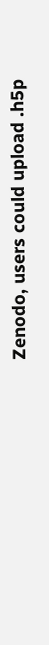Zenodo, users could upload .h5p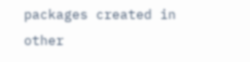packages created in other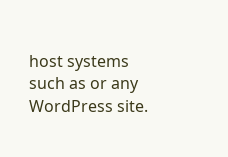host systems such as or any WordPress site.